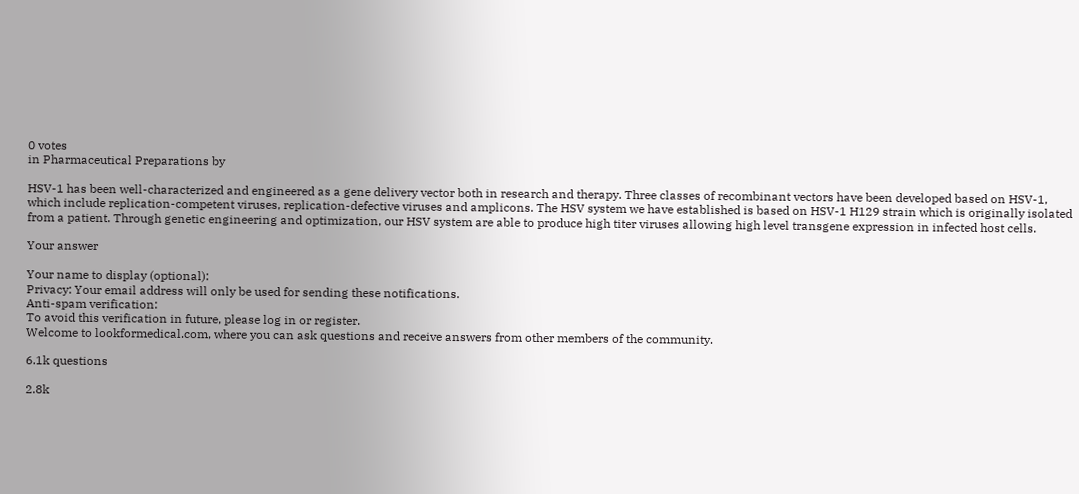0 votes
in Pharmaceutical Preparations by

HSV-1 has been well-characterized and engineered as a gene delivery vector both in research and therapy. Three classes of recombinant vectors have been developed based on HSV-1, which include replication-competent viruses, replication-defective viruses and amplicons. The HSV system we have established is based on HSV-1 H129 strain which is originally isolated from a patient. Through genetic engineering and optimization, our HSV system are able to produce high titer viruses allowing high level transgene expression in infected host cells.

Your answer

Your name to display (optional):
Privacy: Your email address will only be used for sending these notifications.
Anti-spam verification:
To avoid this verification in future, please log in or register.
Welcome to lookformedical.com, where you can ask questions and receive answers from other members of the community.

6.1k questions

2.8k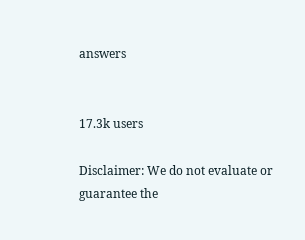answers


17.3k users

Disclaimer: We do not evaluate or guarantee the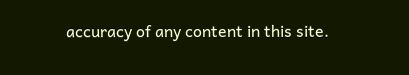accuracy of any content in this site.